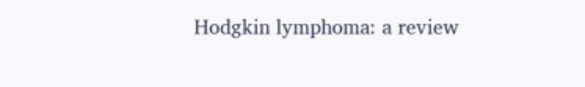Hodgkin lymphoma: a review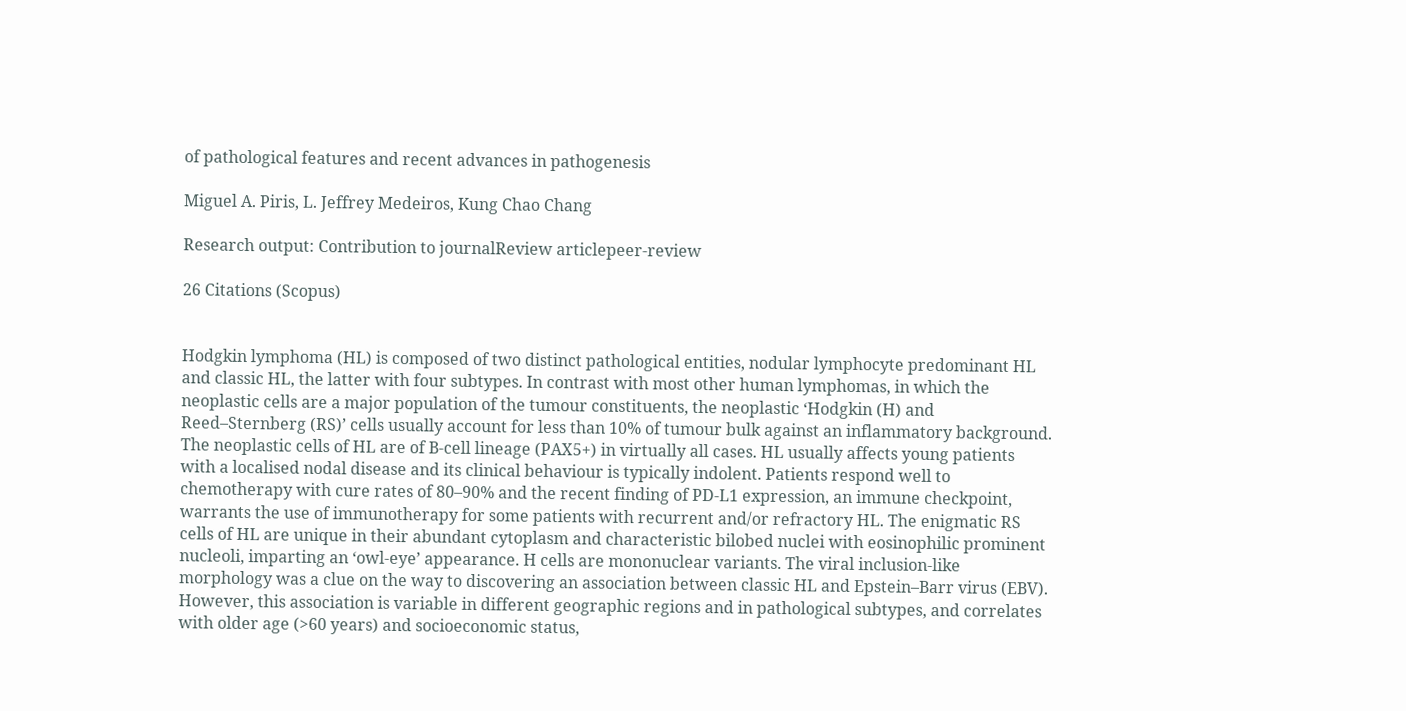of pathological features and recent advances in pathogenesis

Miguel A. Piris, L. Jeffrey Medeiros, Kung Chao Chang

Research output: Contribution to journalReview articlepeer-review

26 Citations (Scopus)


Hodgkin lymphoma (HL) is composed of two distinct pathological entities, nodular lymphocyte predominant HL and classic HL, the latter with four subtypes. In contrast with most other human lymphomas, in which the neoplastic cells are a major population of the tumour constituents, the neoplastic ‘Hodgkin (H) and Reed–Sternberg (RS)’ cells usually account for less than 10% of tumour bulk against an inflammatory background. The neoplastic cells of HL are of B-cell lineage (PAX5+) in virtually all cases. HL usually affects young patients with a localised nodal disease and its clinical behaviour is typically indolent. Patients respond well to chemotherapy with cure rates of 80–90% and the recent finding of PD-L1 expression, an immune checkpoint, warrants the use of immunotherapy for some patients with recurrent and/or refractory HL. The enigmatic RS cells of HL are unique in their abundant cytoplasm and characteristic bilobed nuclei with eosinophilic prominent nucleoli, imparting an ‘owl-eye’ appearance. H cells are mononuclear variants. The viral inclusion-like morphology was a clue on the way to discovering an association between classic HL and Epstein–Barr virus (EBV). However, this association is variable in different geographic regions and in pathological subtypes, and correlates with older age (>60 years) and socioeconomic status,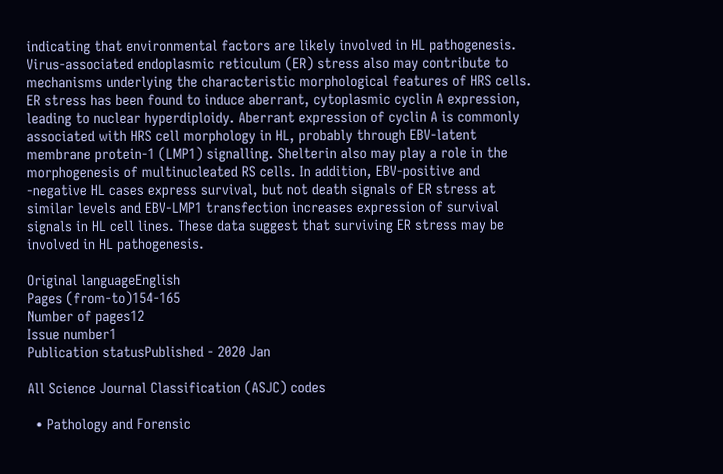indicating that environmental factors are likely involved in HL pathogenesis. Virus-associated endoplasmic reticulum (ER) stress also may contribute to mechanisms underlying the characteristic morphological features of HRS cells. ER stress has been found to induce aberrant, cytoplasmic cyclin A expression, leading to nuclear hyperdiploidy. Aberrant expression of cyclin A is commonly associated with HRS cell morphology in HL, probably through EBV-latent membrane protein-1 (LMP1) signalling. Shelterin also may play a role in the morphogenesis of multinucleated RS cells. In addition, EBV-positive and -negative HL cases express survival, but not death signals of ER stress at similar levels and EBV-LMP1 transfection increases expression of survival signals in HL cell lines. These data suggest that surviving ER stress may be involved in HL pathogenesis.

Original languageEnglish
Pages (from-to)154-165
Number of pages12
Issue number1
Publication statusPublished - 2020 Jan

All Science Journal Classification (ASJC) codes

  • Pathology and Forensic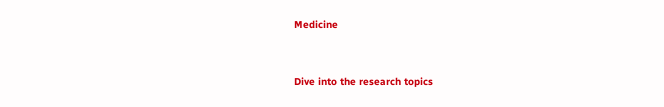Medicine


Dive into the research topics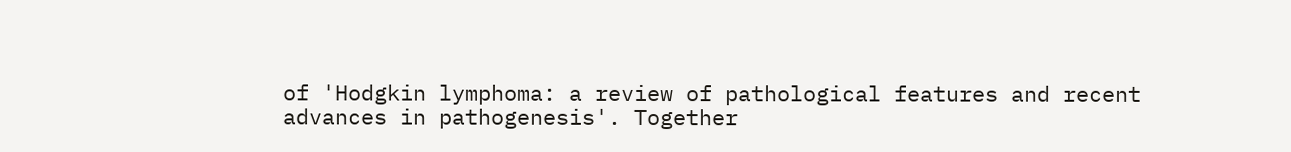of 'Hodgkin lymphoma: a review of pathological features and recent advances in pathogenesis'. Together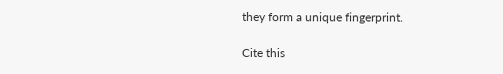they form a unique fingerprint.

Cite this